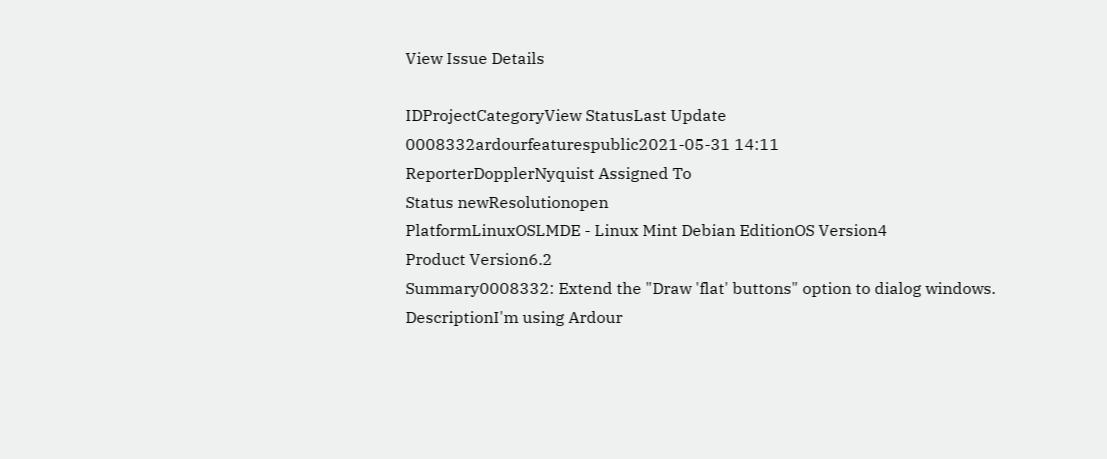View Issue Details

IDProjectCategoryView StatusLast Update
0008332ardourfeaturespublic2021-05-31 14:11
ReporterDopplerNyquist Assigned To
Status newResolutionopen
PlatformLinuxOSLMDE - Linux Mint Debian EditionOS Version4
Product Version6.2
Summary0008332: Extend the "Draw 'flat' buttons" option to dialog windows.
DescriptionI'm using Ardour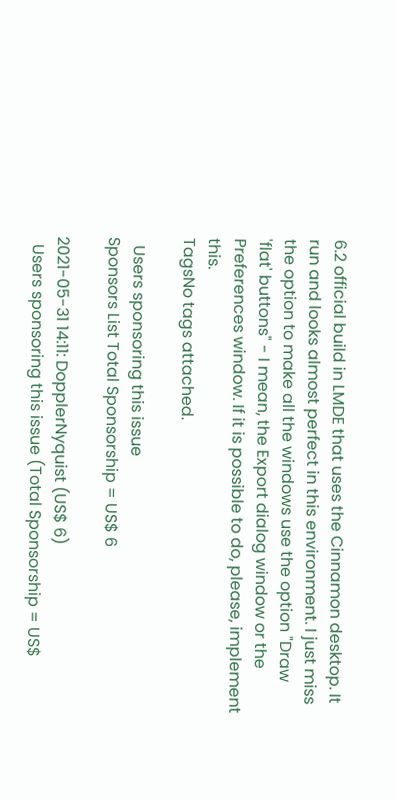6.2 official build in LMDE that uses the Cinnamon desktop. It run and looks almost perfect in this environment. I just miss the option to make all the windows use the option "Draw 'flat' buttons" - I mean, the Export dialog window or the Preferences window. If it is possible to do, please, implement this.
TagsNo tags attached.

  Users sponsoring this issue
Sponsors List Total Sponsorship = US$ 6

2021-05-31 14:11: DopplerNyquist (US$ 6)
  Users sponsoring this issue (Total Sponsorship = US$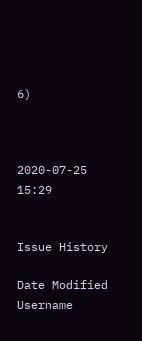6)



2020-07-25 15:29


Issue History

Date Modified Username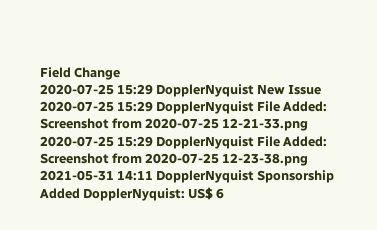Field Change
2020-07-25 15:29 DopplerNyquist New Issue
2020-07-25 15:29 DopplerNyquist File Added: Screenshot from 2020-07-25 12-21-33.png
2020-07-25 15:29 DopplerNyquist File Added: Screenshot from 2020-07-25 12-23-38.png
2021-05-31 14:11 DopplerNyquist Sponsorship Added DopplerNyquist: US$ 6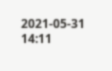2021-05-31 14:11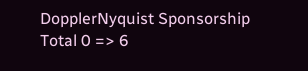DopplerNyquist Sponsorship Total 0 => 6